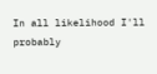In all likelihood I'll probably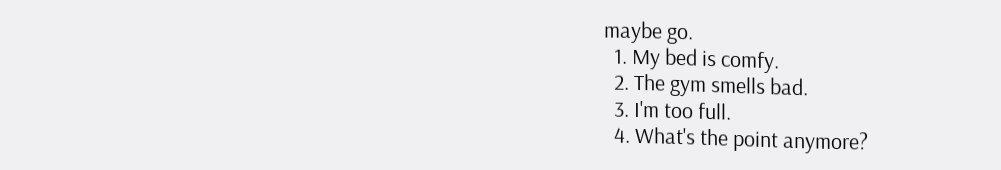maybe go.
  1. My bed is comfy.
  2. The gym smells bad.
  3. I'm too full.
  4. What's the point anymore?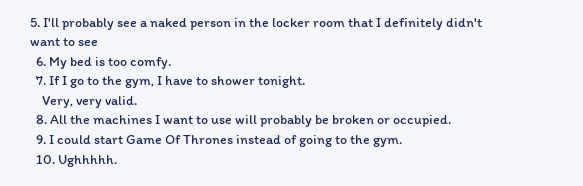5. I'll probably see a naked person in the locker room that I definitely didn't want to see
  6. My bed is too comfy.
  7. If I go to the gym, I have to shower tonight.
    Very, very valid.
  8. All the machines I want to use will probably be broken or occupied.
  9. I could start Game Of Thrones instead of going to the gym.
  10. Ughhhhh.